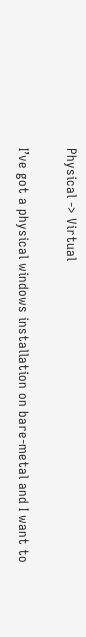Physical -> Virtual


I’ve got a physical windows installation on bare-metal and I want to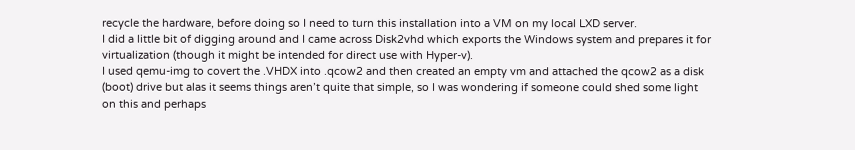recycle the hardware, before doing so I need to turn this installation into a VM on my local LXD server.
I did a little bit of digging around and I came across Disk2vhd which exports the Windows system and prepares it for virtualization (though it might be intended for direct use with Hyper-v).
I used qemu-img to covert the .VHDX into .qcow2 and then created an empty vm and attached the qcow2 as a disk (boot) drive but alas it seems things aren’t quite that simple, so I was wondering if someone could shed some light on this and perhaps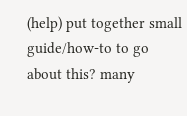(help) put together small guide/how-to to go about this? many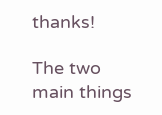thanks!

The two main things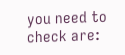you need to check are: